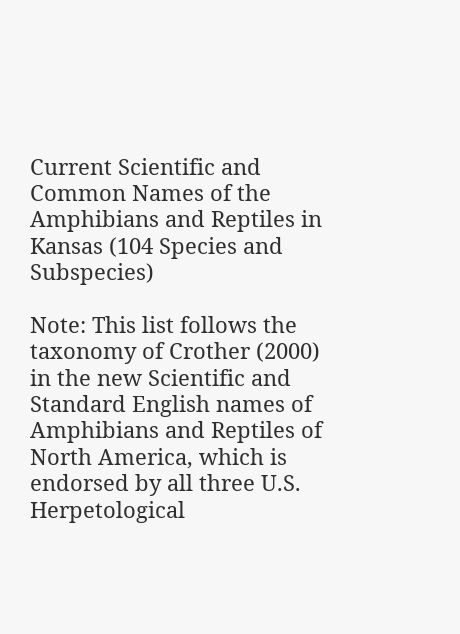Current Scientific and Common Names of the Amphibians and Reptiles in Kansas (104 Species and Subspecies)

Note: This list follows the taxonomy of Crother (2000) in the new Scientific and Standard English names of Amphibians and Reptiles of North America, which is endorsed by all three U.S. Herpetological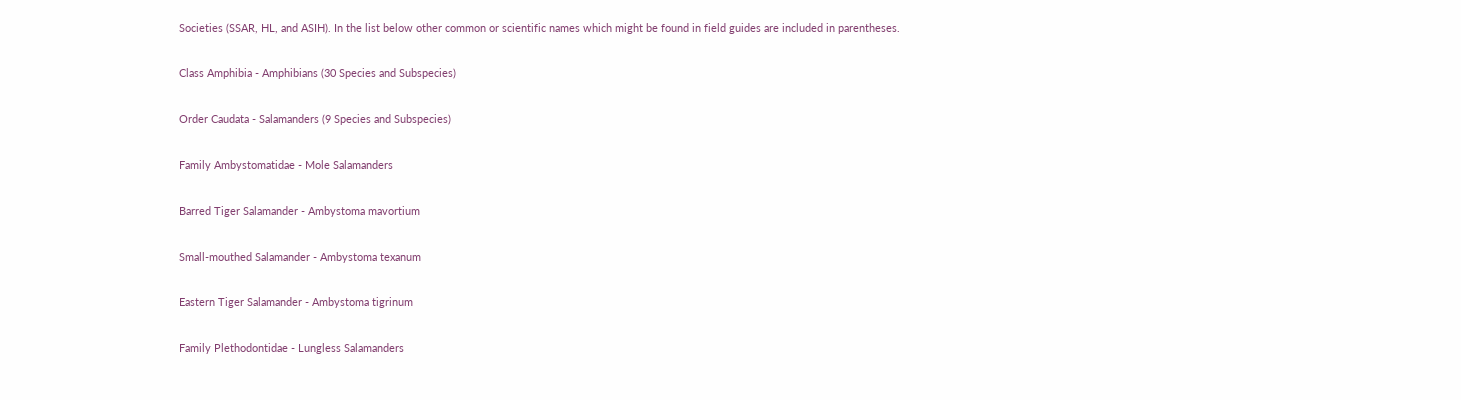Societies (SSAR, HL, and ASIH). In the list below other common or scientific names which might be found in field guides are included in parentheses.

Class Amphibia - Amphibians (30 Species and Subspecies)

Order Caudata - Salamanders (9 Species and Subspecies)

Family Ambystomatidae - Mole Salamanders

Barred Tiger Salamander - Ambystoma mavortium

Small-mouthed Salamander - Ambystoma texanum

Eastern Tiger Salamander - Ambystoma tigrinum

Family Plethodontidae - Lungless Salamanders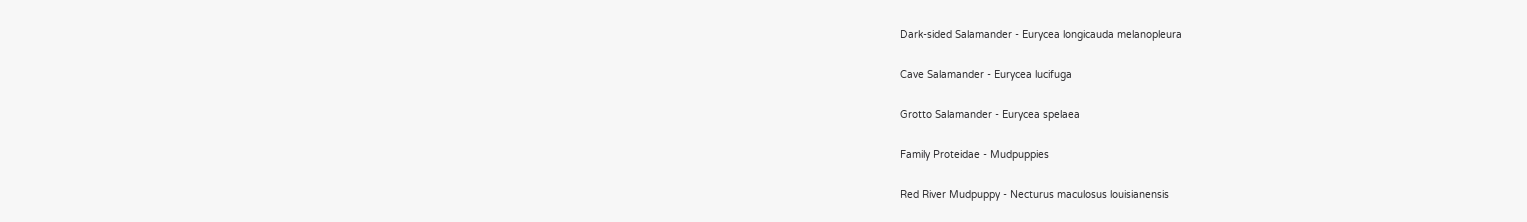Dark-sided Salamander - Eurycea longicauda melanopleura

Cave Salamander - Eurycea lucifuga

Grotto Salamander - Eurycea spelaea

Family Proteidae - Mudpuppies

Red River Mudpuppy - Necturus maculosus louisianensis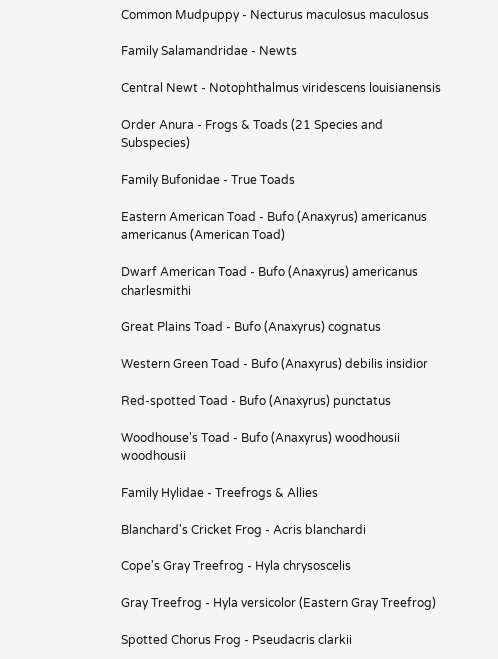Common Mudpuppy - Necturus maculosus maculosus

Family Salamandridae - Newts

Central Newt - Notophthalmus viridescens louisianensis

Order Anura - Frogs & Toads (21 Species and Subspecies)

Family Bufonidae - True Toads

Eastern American Toad - Bufo (Anaxyrus) americanus americanus (American Toad)

Dwarf American Toad - Bufo (Anaxyrus) americanus charlesmithi

Great Plains Toad - Bufo (Anaxyrus) cognatus

Western Green Toad - Bufo (Anaxyrus) debilis insidior

Red-spotted Toad - Bufo (Anaxyrus) punctatus

Woodhouse's Toad - Bufo (Anaxyrus) woodhousii woodhousii

Family Hylidae - Treefrogs & Allies

Blanchard's Cricket Frog - Acris blanchardi

Cope's Gray Treefrog - Hyla chrysoscelis

Gray Treefrog - Hyla versicolor (Eastern Gray Treefrog)

Spotted Chorus Frog - Pseudacris clarkii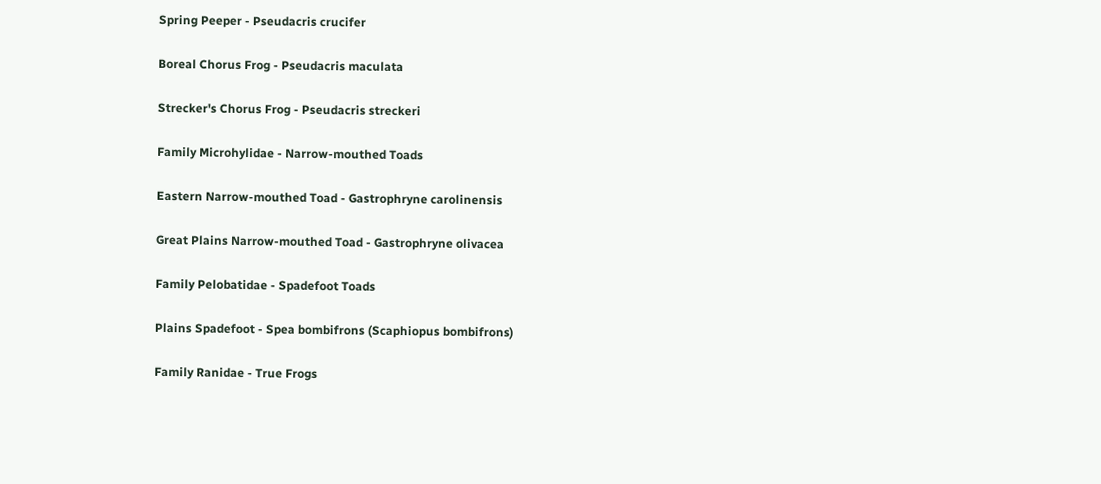Spring Peeper - Pseudacris crucifer

Boreal Chorus Frog - Pseudacris maculata

Strecker's Chorus Frog - Pseudacris streckeri

Family Microhylidae - Narrow-mouthed Toads

Eastern Narrow-mouthed Toad - Gastrophryne carolinensis

Great Plains Narrow-mouthed Toad - Gastrophryne olivacea

Family Pelobatidae - Spadefoot Toads

Plains Spadefoot - Spea bombifrons (Scaphiopus bombifrons)

Family Ranidae - True Frogs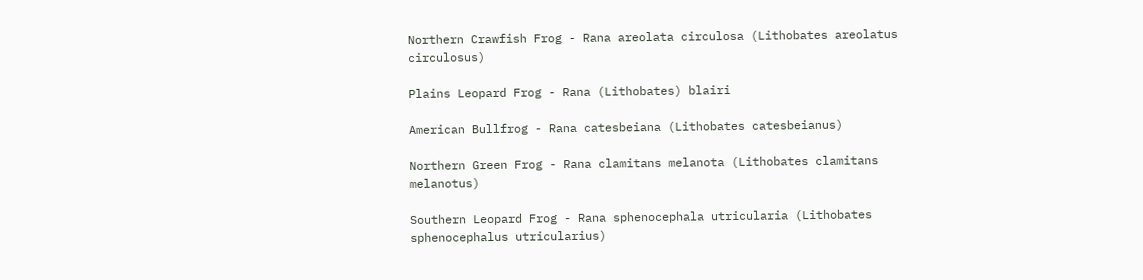Northern Crawfish Frog - Rana areolata circulosa (Lithobates areolatus circulosus)

Plains Leopard Frog - Rana (Lithobates) blairi

American Bullfrog - Rana catesbeiana (Lithobates catesbeianus)

Northern Green Frog - Rana clamitans melanota (Lithobates clamitans melanotus)

Southern Leopard Frog - Rana sphenocephala utricularia (Lithobates sphenocephalus utricularius)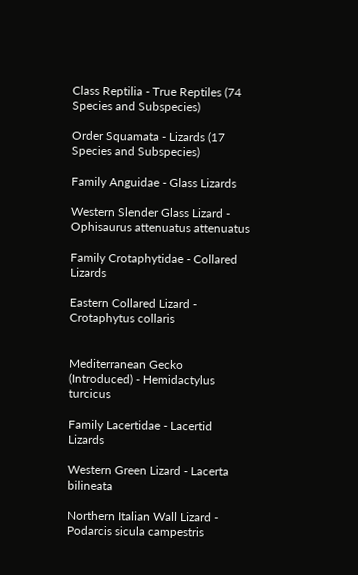Class Reptilia - True Reptiles (74 Species and Subspecies)

Order Squamata - Lizards (17 Species and Subspecies)

Family Anguidae - Glass Lizards

Western Slender Glass Lizard - Ophisaurus attenuatus attenuatus

Family Crotaphytidae - Collared Lizards

Eastern Collared Lizard - Crotaphytus collaris


Mediterranean Gecko (Introduced) - Hemidactylus turcicus

Family Lacertidae - Lacertid Lizards

Western Green Lizard - Lacerta bilineata

Northern Italian Wall Lizard - Podarcis sicula campestris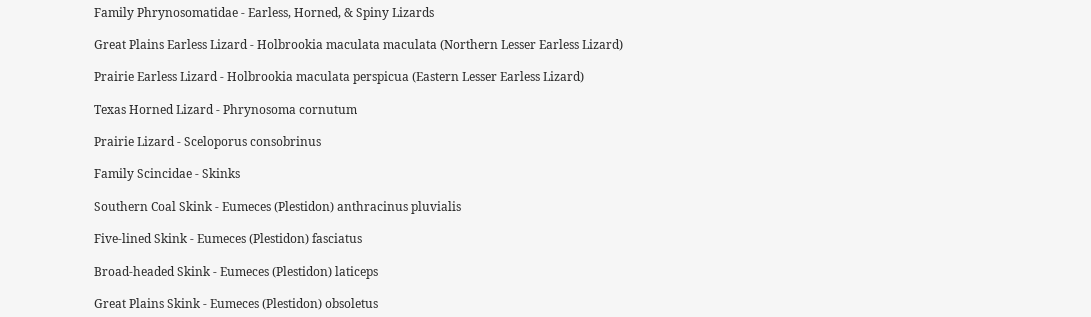Family Phrynosomatidae - Earless, Horned, & Spiny Lizards

Great Plains Earless Lizard - Holbrookia maculata maculata (Northern Lesser Earless Lizard)

Prairie Earless Lizard - Holbrookia maculata perspicua (Eastern Lesser Earless Lizard)

Texas Horned Lizard - Phrynosoma cornutum

Prairie Lizard - Sceloporus consobrinus

Family Scincidae - Skinks

Southern Coal Skink - Eumeces (Plestidon) anthracinus pluvialis

Five-lined Skink - Eumeces (Plestidon) fasciatus

Broad-headed Skink - Eumeces (Plestidon) laticeps

Great Plains Skink - Eumeces (Plestidon) obsoletus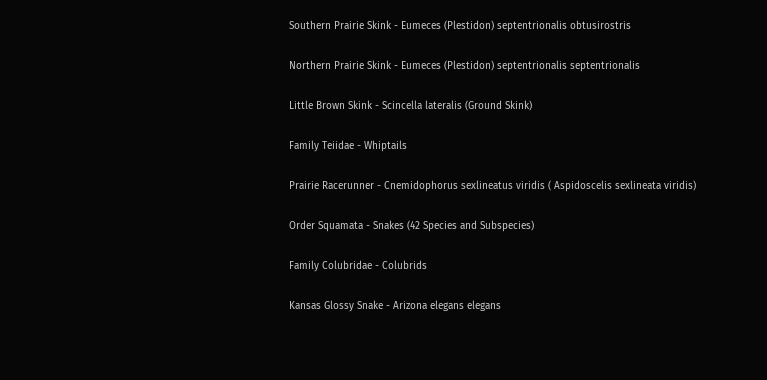Southern Prairie Skink - Eumeces (Plestidon) septentrionalis obtusirostris

Northern Prairie Skink - Eumeces (Plestidon) septentrionalis septentrionalis

Little Brown Skink - Scincella lateralis (Ground Skink)

Family Teiidae - Whiptails

Prairie Racerunner - Cnemidophorus sexlineatus viridis ( Aspidoscelis sexlineata viridis)

Order Squamata - Snakes (42 Species and Subspecies)

Family Colubridae - Colubrids

Kansas Glossy Snake - Arizona elegans elegans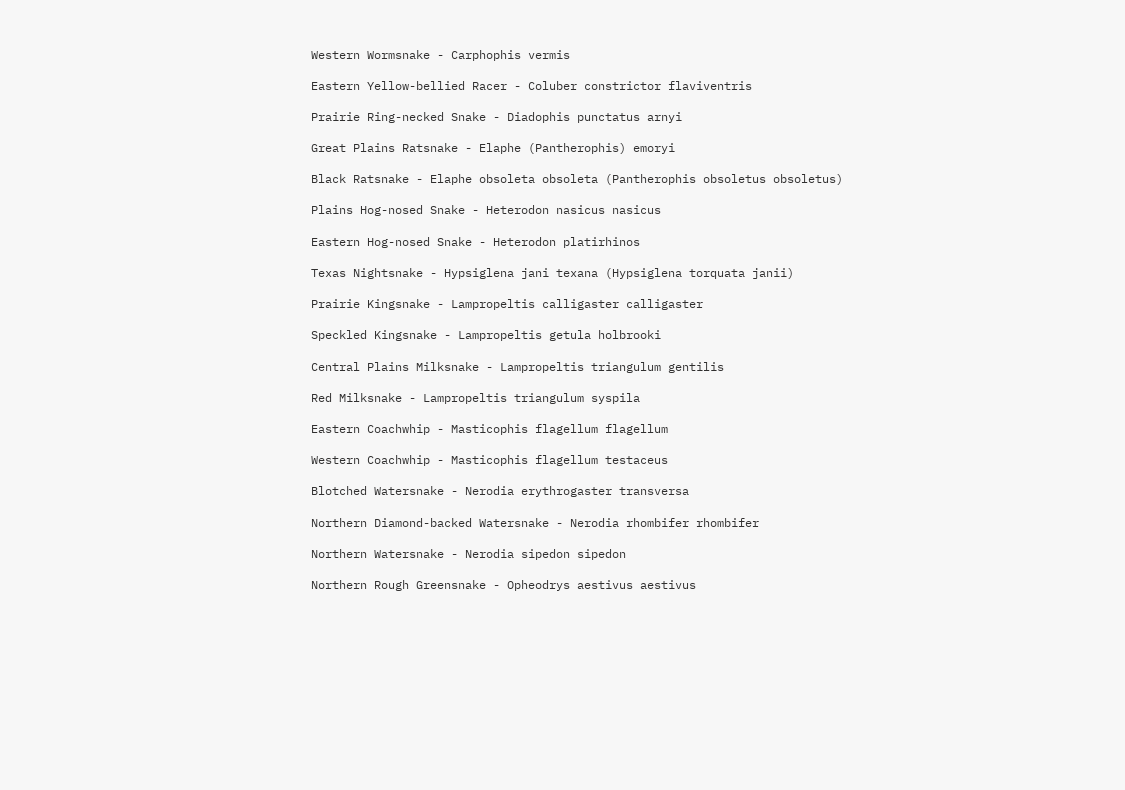Western Wormsnake - Carphophis vermis

Eastern Yellow-bellied Racer - Coluber constrictor flaviventris

Prairie Ring-necked Snake - Diadophis punctatus arnyi

Great Plains Ratsnake - Elaphe (Pantherophis) emoryi

Black Ratsnake - Elaphe obsoleta obsoleta (Pantherophis obsoletus obsoletus)

Plains Hog-nosed Snake - Heterodon nasicus nasicus

Eastern Hog-nosed Snake - Heterodon platirhinos

Texas Nightsnake - Hypsiglena jani texana (Hypsiglena torquata janii)

Prairie Kingsnake - Lampropeltis calligaster calligaster

Speckled Kingsnake - Lampropeltis getula holbrooki

Central Plains Milksnake - Lampropeltis triangulum gentilis

Red Milksnake - Lampropeltis triangulum syspila

Eastern Coachwhip - Masticophis flagellum flagellum

Western Coachwhip - Masticophis flagellum testaceus

Blotched Watersnake - Nerodia erythrogaster transversa

Northern Diamond-backed Watersnake - Nerodia rhombifer rhombifer

Northern Watersnake - Nerodia sipedon sipedon

Northern Rough Greensnake - Opheodrys aestivus aestivus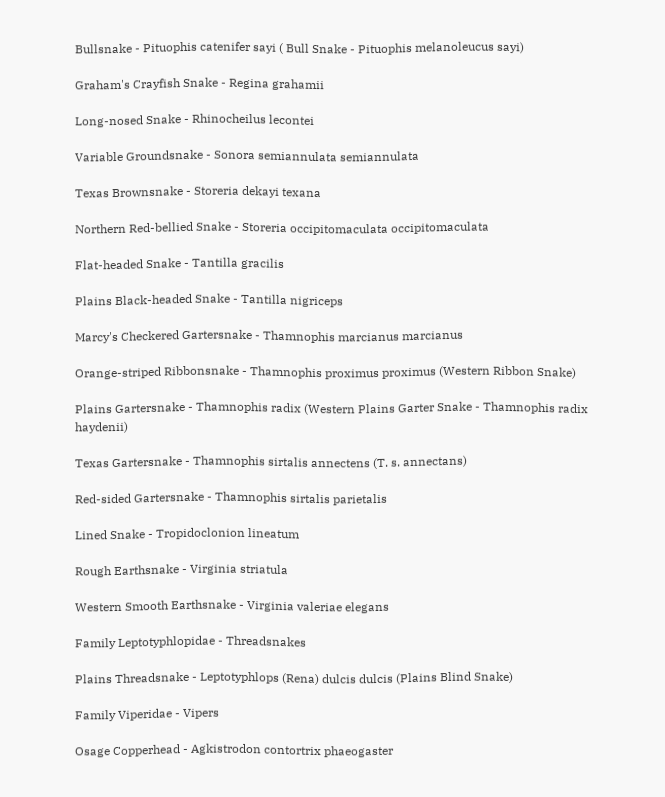Bullsnake - Pituophis catenifer sayi ( Bull Snake - Pituophis melanoleucus sayi)

Graham's Crayfish Snake - Regina grahamii

Long-nosed Snake - Rhinocheilus lecontei

Variable Groundsnake - Sonora semiannulata semiannulata

Texas Brownsnake - Storeria dekayi texana

Northern Red-bellied Snake - Storeria occipitomaculata occipitomaculata

Flat-headed Snake - Tantilla gracilis

Plains Black-headed Snake - Tantilla nigriceps

Marcy's Checkered Gartersnake - Thamnophis marcianus marcianus

Orange-striped Ribbonsnake - Thamnophis proximus proximus (Western Ribbon Snake)

Plains Gartersnake - Thamnophis radix (Western Plains Garter Snake - Thamnophis radix haydenii)

Texas Gartersnake - Thamnophis sirtalis annectens (T. s. annectans)

Red-sided Gartersnake - Thamnophis sirtalis parietalis

Lined Snake - Tropidoclonion lineatum

Rough Earthsnake - Virginia striatula

Western Smooth Earthsnake - Virginia valeriae elegans

Family Leptotyphlopidae - Threadsnakes

Plains Threadsnake - Leptotyphlops (Rena) dulcis dulcis (Plains Blind Snake)

Family Viperidae - Vipers

Osage Copperhead - Agkistrodon contortrix phaeogaster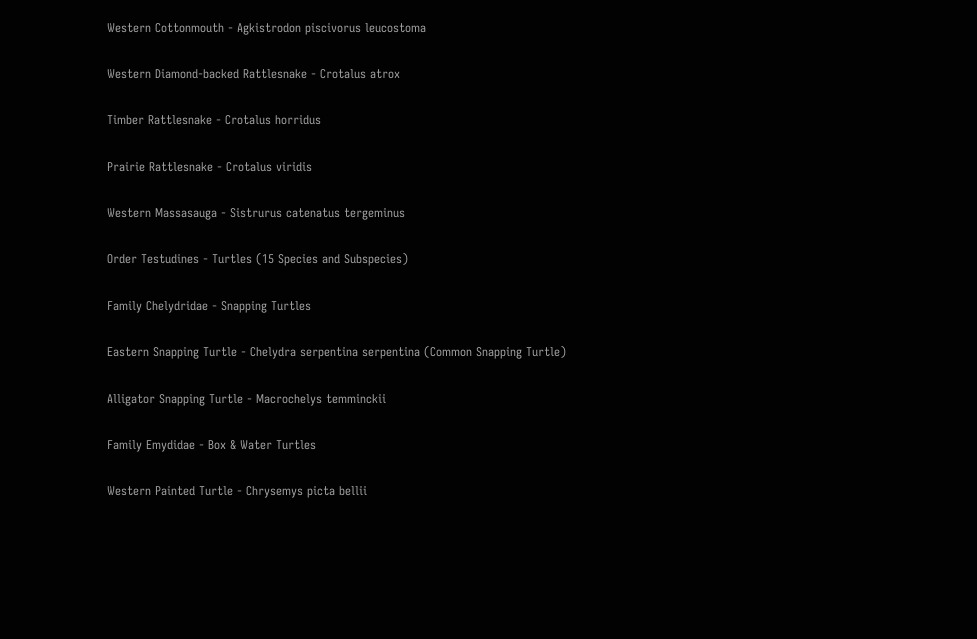Western Cottonmouth - Agkistrodon piscivorus leucostoma

Western Diamond-backed Rattlesnake - Crotalus atrox

Timber Rattlesnake - Crotalus horridus

Prairie Rattlesnake - Crotalus viridis

Western Massasauga - Sistrurus catenatus tergeminus

Order Testudines - Turtles (15 Species and Subspecies)

Family Chelydridae - Snapping Turtles

Eastern Snapping Turtle - Chelydra serpentina serpentina (Common Snapping Turtle)

Alligator Snapping Turtle - Macrochelys temminckii

Family Emydidae - Box & Water Turtles

Western Painted Turtle - Chrysemys picta bellii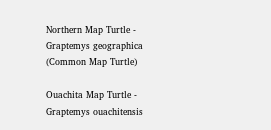Northern Map Turtle - Graptemys geographica (Common Map Turtle)

Ouachita Map Turtle - Graptemys ouachitensis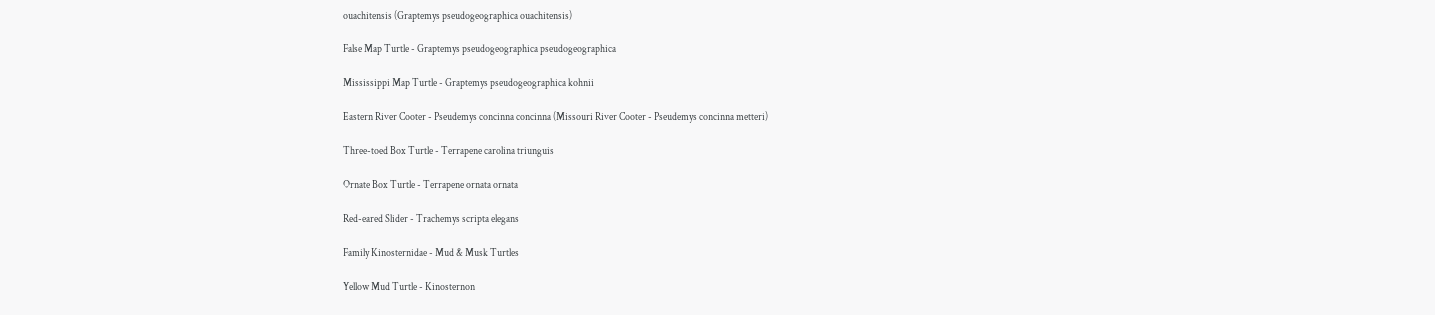ouachitensis (Graptemys pseudogeographica ouachitensis)

False Map Turtle - Graptemys pseudogeographica pseudogeographica

Mississippi Map Turtle - Graptemys pseudogeographica kohnii

Eastern River Cooter - Pseudemys concinna concinna (Missouri River Cooter - Pseudemys concinna metteri)

Three-toed Box Turtle - Terrapene carolina triunguis

Ornate Box Turtle - Terrapene ornata ornata

Red-eared Slider - Trachemys scripta elegans

Family Kinosternidae - Mud & Musk Turtles

Yellow Mud Turtle - Kinosternon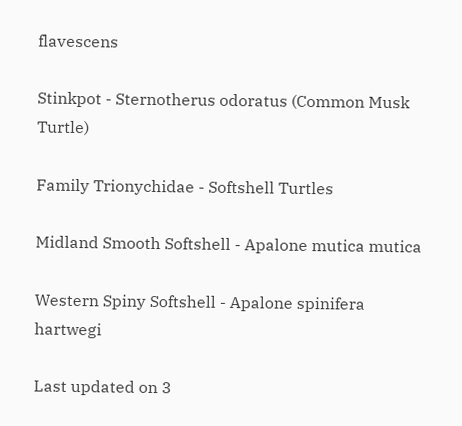flavescens

Stinkpot - Sternotherus odoratus (Common Musk Turtle)

Family Trionychidae - Softshell Turtles

Midland Smooth Softshell - Apalone mutica mutica

Western Spiny Softshell - Apalone spinifera hartwegi

Last updated on 3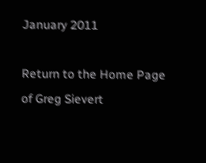January 2011

Return to the Home Page of Greg Sievert